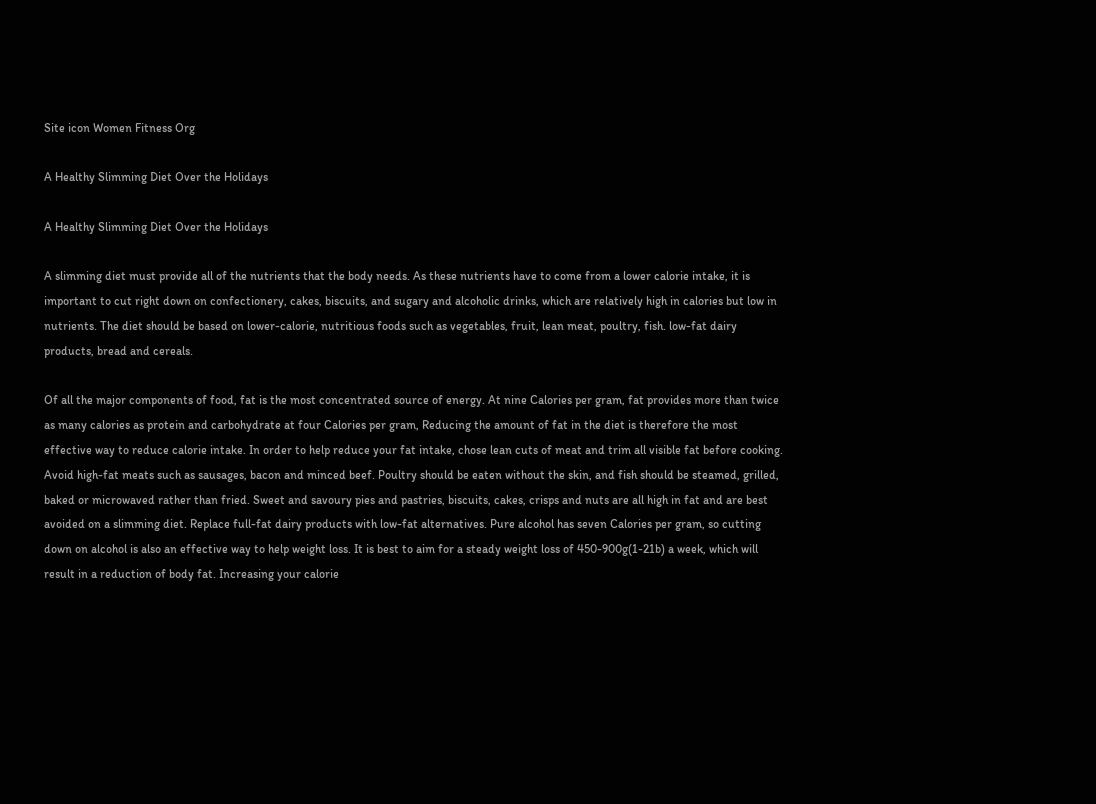Site icon Women Fitness Org

A Healthy Slimming Diet Over the Holidays

A Healthy Slimming Diet Over the Holidays

A slimming diet must provide all of the nutrients that the body needs. As these nutrients have to come from a lower calorie intake, it is important to cut right down on confectionery, cakes, biscuits, and sugary and alcoholic drinks, which are relatively high in calories but low in nutrients. The diet should be based on lower-calorie, nutritious foods such as vegetables, fruit, lean meat, poultry, fish. low-fat dairy products, bread and cereals.

Of all the major components of food, fat is the most concentrated source of energy. At nine Calories per gram, fat provides more than twice as many calories as protein and carbohydrate at four Calories per gram, Reducing the amount of fat in the diet is therefore the most effective way to reduce calorie intake. In order to help reduce your fat intake, chose lean cuts of meat and trim all visible fat before cooking. Avoid high-fat meats such as sausages, bacon and minced beef. Poultry should be eaten without the skin, and fish should be steamed, grilled, baked or microwaved rather than fried. Sweet and savoury pies and pastries, biscuits, cakes, crisps and nuts are all high in fat and are best avoided on a slimming diet. Replace full-fat dairy products with low-fat alternatives. Pure alcohol has seven Calories per gram, so cutting down on alcohol is also an effective way to help weight loss. It is best to aim for a steady weight loss of 450-900g(1-21b) a week, which will result in a reduction of body fat. Increasing your calorie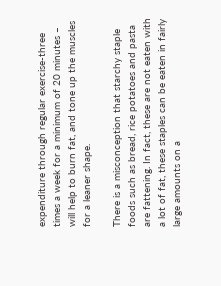expenditure through regular exercise-three times a week for a minimum of 20 minutes – will help to burn fat, and tone up the muscles for a leaner shape.

There is a misconception that starchy staple foods such as bread, rice potatoes and pasta are fattening. In fact, these are not eaten with a lot of fat, these staples can be eaten in fairly large amounts on a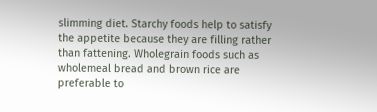slimming diet. Starchy foods help to satisfy the appetite because they are filling rather than fattening. Wholegrain foods such as wholemeal bread and brown rice are preferable to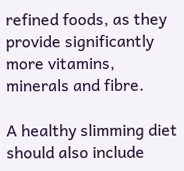refined foods, as they provide significantly more vitamins, minerals and fibre.

A healthy slimming diet should also include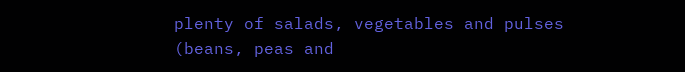plenty of salads, vegetables and pulses (beans, peas and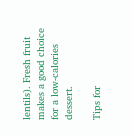lentils). Fresh fruit makes a good choice for a low-calories dessert.

Tips for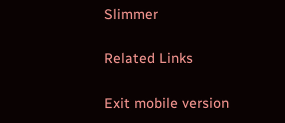Slimmer

Related Links

Exit mobile version